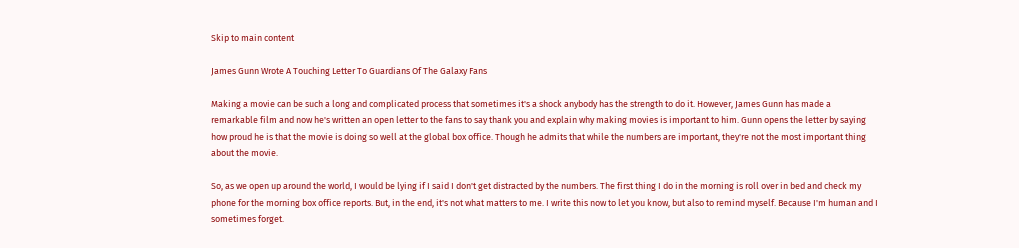Skip to main content

James Gunn Wrote A Touching Letter To Guardians Of The Galaxy Fans

Making a movie can be such a long and complicated process that sometimes it's a shock anybody has the strength to do it. However, James Gunn has made a remarkable film and now he's written an open letter to the fans to say thank you and explain why making movies is important to him. Gunn opens the letter by saying how proud he is that the movie is doing so well at the global box office. Though he admits that while the numbers are important, they're not the most important thing about the movie.

So, as we open up around the world, I would be lying if I said I don't get distracted by the numbers. The first thing I do in the morning is roll over in bed and check my phone for the morning box office reports. But, in the end, it's not what matters to me. I write this now to let you know, but also to remind myself. Because I'm human and I sometimes forget.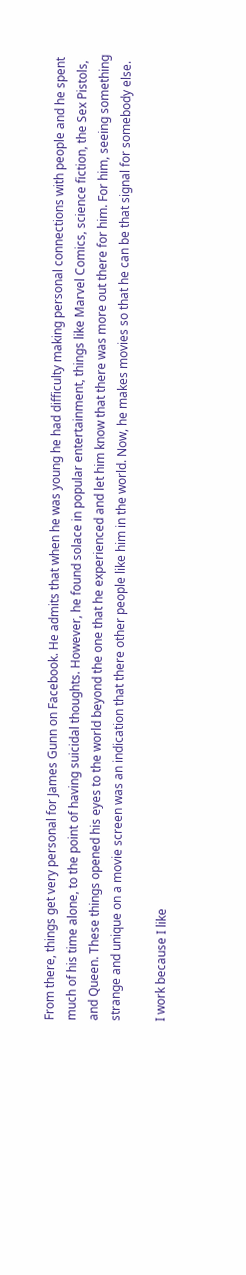From there, things get very personal for James Gunn on Facebook. He admits that when he was young he had difficulty making personal connections with people and he spent much of his time alone, to the point of having suicidal thoughts. However, he found solace in popular entertainment, things like Marvel Comics, science fiction, the Sex Pistols, and Queen. These things opened his eyes to the world beyond the one that he experienced and let him know that there was more out there for him. For him, seeing something strange and unique on a movie screen was an indication that there other people like him in the world. Now, he makes movies so that he can be that signal for somebody else.

I work because I like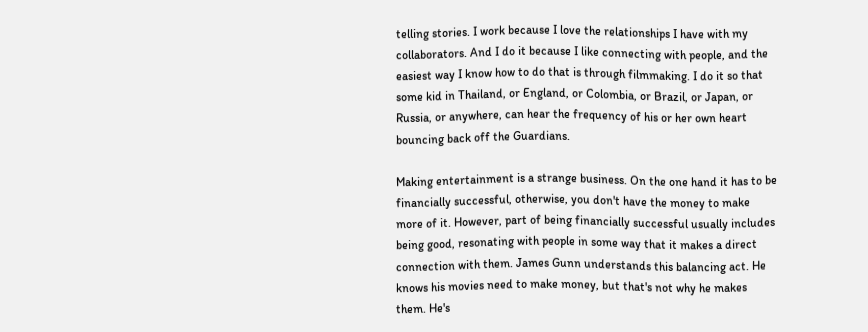telling stories. I work because I love the relationships I have with my collaborators. And I do it because I like connecting with people, and the easiest way I know how to do that is through filmmaking. I do it so that some kid in Thailand, or England, or Colombia, or Brazil, or Japan, or Russia, or anywhere, can hear the frequency of his or her own heart bouncing back off the Guardians.

Making entertainment is a strange business. On the one hand it has to be financially successful, otherwise, you don't have the money to make more of it. However, part of being financially successful usually includes being good, resonating with people in some way that it makes a direct connection with them. James Gunn understands this balancing act. He knows his movies need to make money, but that's not why he makes them. He's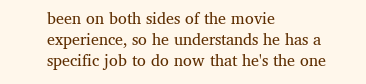been on both sides of the movie experience, so he understands he has a specific job to do now that he's the one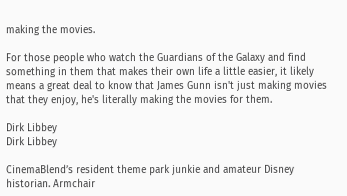making the movies.

For those people who watch the Guardians of the Galaxy and find something in them that makes their own life a little easier, it likely means a great deal to know that James Gunn isn't just making movies that they enjoy, he's literally making the movies for them.

Dirk Libbey
Dirk Libbey

CinemaBlend’s resident theme park junkie and amateur Disney historian. Armchair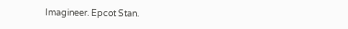Imagineer. Epcot Stan.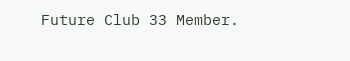Future Club 33 Member.